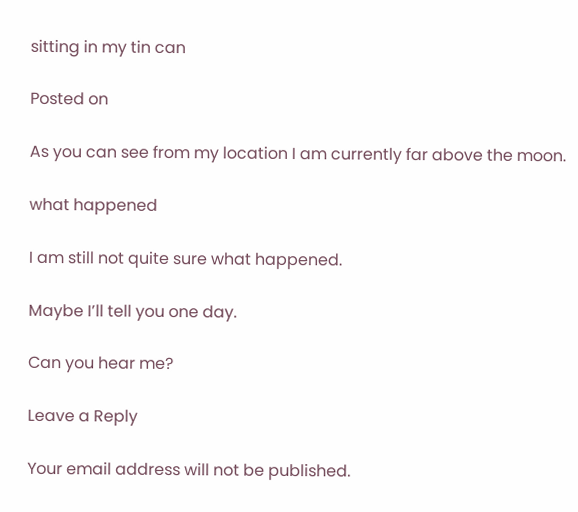sitting in my tin can

Posted on

As you can see from my location I am currently far above the moon.

what happened

I am still not quite sure what happened.

Maybe I’ll tell you one day.

Can you hear me?

Leave a Reply

Your email address will not be published.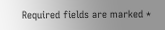Required fields are marked *